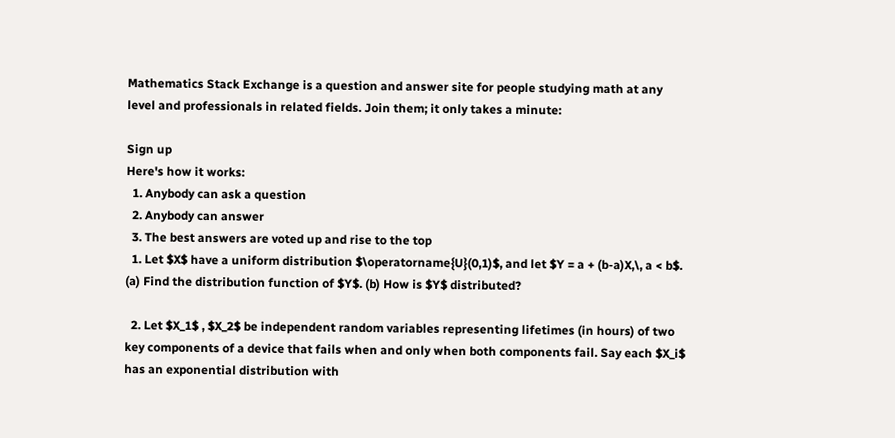Mathematics Stack Exchange is a question and answer site for people studying math at any level and professionals in related fields. Join them; it only takes a minute:

Sign up
Here's how it works:
  1. Anybody can ask a question
  2. Anybody can answer
  3. The best answers are voted up and rise to the top
  1. Let $X$ have a uniform distribution $\operatorname{U}(0,1)$, and let $Y = a + (b-a)X,\, a < b$. (a) Find the distribution function of $Y$. (b) How is $Y$ distributed?

  2. Let $X_1$ , $X_2$ be independent random variables representing lifetimes (in hours) of two key components of a device that fails when and only when both components fail. Say each $X_i$ has an exponential distribution with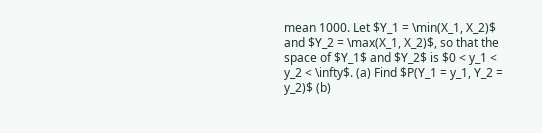mean 1000. Let $Y_1 = \min(X_1, X_2)$ and $Y_2 = \max(X_1, X_2)$, so that the space of $Y_1$ and $Y_2$ is $0 < y_1 < y_2 < \infty$. (a) Find $P(Y_1 = y_1, Y_2 = y_2)$ (b)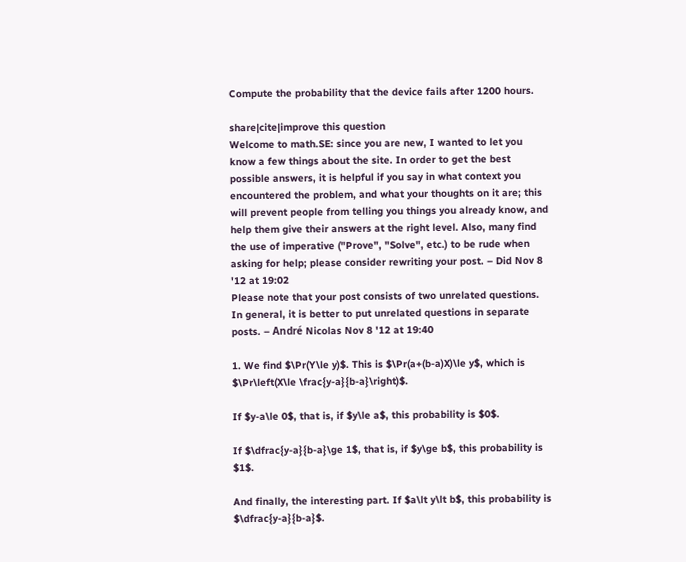Compute the probability that the device fails after 1200 hours.

share|cite|improve this question
Welcome to math.SE: since you are new, I wanted to let you know a few things about the site. In order to get the best possible answers, it is helpful if you say in what context you encountered the problem, and what your thoughts on it are; this will prevent people from telling you things you already know, and help them give their answers at the right level. Also, many find the use of imperative ("Prove", "Solve", etc.) to be rude when asking for help; please consider rewriting your post. – Did Nov 8 '12 at 19:02
Please note that your post consists of two unrelated questions. In general, it is better to put unrelated questions in separate posts. – André Nicolas Nov 8 '12 at 19:40

1. We find $\Pr(Y\le y)$. This is $\Pr(a+(b-a)X)\le y$, which is $\Pr\left(X\le \frac{y-a}{b-a}\right)$.

If $y-a\le 0$, that is, if $y\le a$, this probability is $0$.

If $\dfrac{y-a}{b-a}\ge 1$, that is, if $y\ge b$, this probability is $1$.

And finally, the interesting part. If $a\lt y\lt b$, this probability is $\dfrac{y-a}{b-a}$.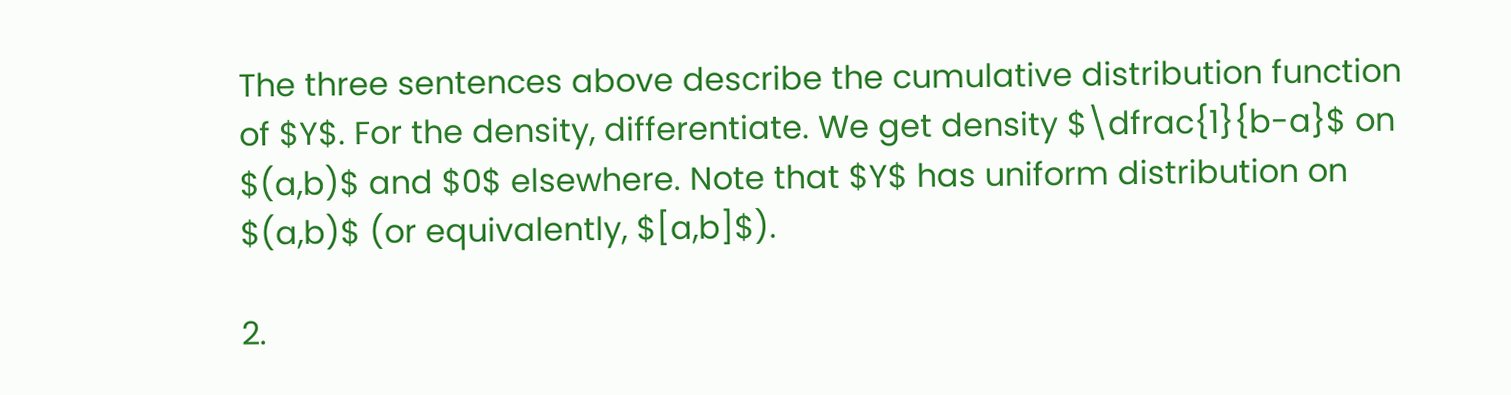The three sentences above describe the cumulative distribution function of $Y$. For the density, differentiate. We get density $\dfrac{1}{b-a}$ on $(a,b)$ and $0$ elsewhere. Note that $Y$ has uniform distribution on $(a,b)$ (or equivalently, $[a,b]$).

2.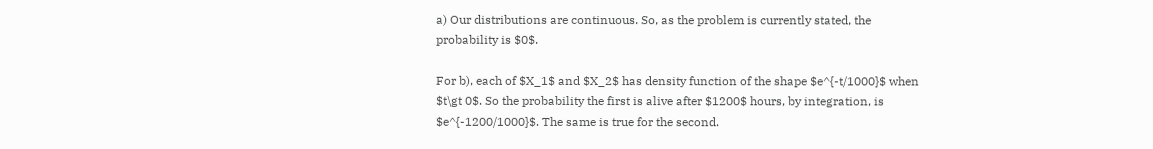a) Our distributions are continuous. So, as the problem is currently stated, the probability is $0$.

For b), each of $X_1$ and $X_2$ has density function of the shape $e^{-t/1000}$ when $t\gt 0$. So the probability the first is alive after $1200$ hours, by integration, is $e^{-1200/1000}$. The same is true for the second.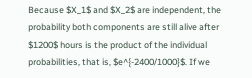Because $X_1$ and $X_2$ are independent, the probability both components are still alive after $1200$ hours is the product of the individual probabilities, that is, $e^{-2400/1000}$. If we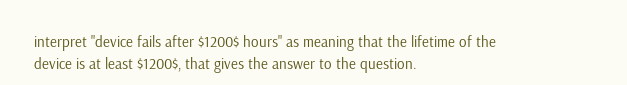interpret "device fails after $1200$ hours" as meaning that the lifetime of the device is at least $1200$, that gives the answer to the question.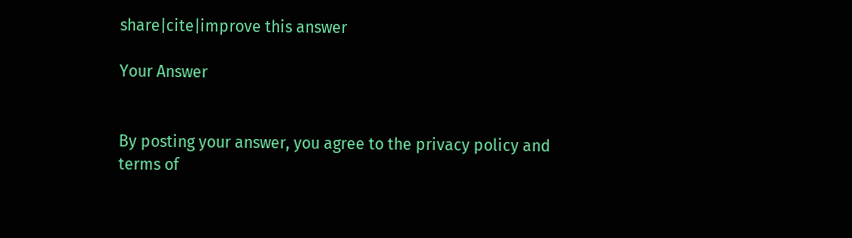share|cite|improve this answer

Your Answer


By posting your answer, you agree to the privacy policy and terms of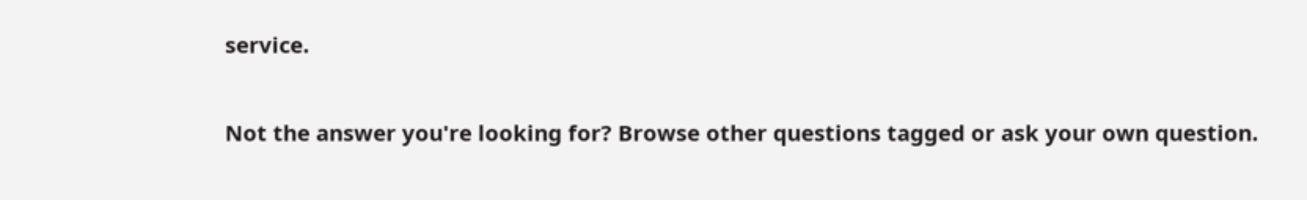service.

Not the answer you're looking for? Browse other questions tagged or ask your own question.